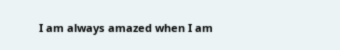I am always amazed when I am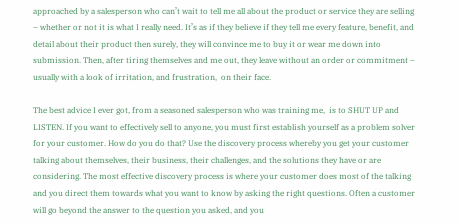approached by a salesperson who can’t wait to tell me all about the product or service they are selling – whether or not it is what I really need. It’s as if they believe if they tell me every feature, benefit, and detail about their product then surely, they will convince me to buy it or wear me down into submission. Then, after tiring themselves and me out, they leave without an order or commitment – usually with a look of irritation, and frustration,  on their face.

The best advice I ever got, from a seasoned salesperson who was training me,  is to SHUT UP and LISTEN. If you want to effectively sell to anyone, you must first establish yourself as a problem solver for your customer. How do you do that? Use the discovery process whereby you get your customer talking about themselves, their business, their challenges, and the solutions they have or are considering. The most effective discovery process is where your customer does most of the talking and you direct them towards what you want to know by asking the right questions. Often a customer will go beyond the answer to the question you asked, and you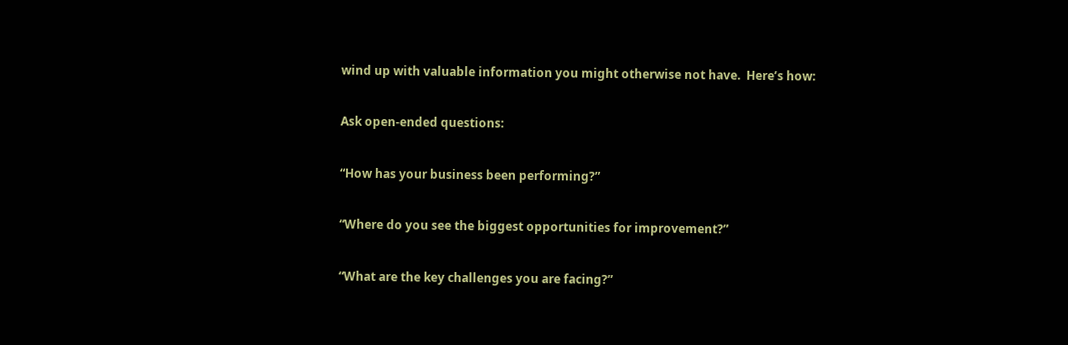wind up with valuable information you might otherwise not have.  Here’s how:

Ask open-ended questions:

“How has your business been performing?”

“Where do you see the biggest opportunities for improvement?”

“What are the key challenges you are facing?”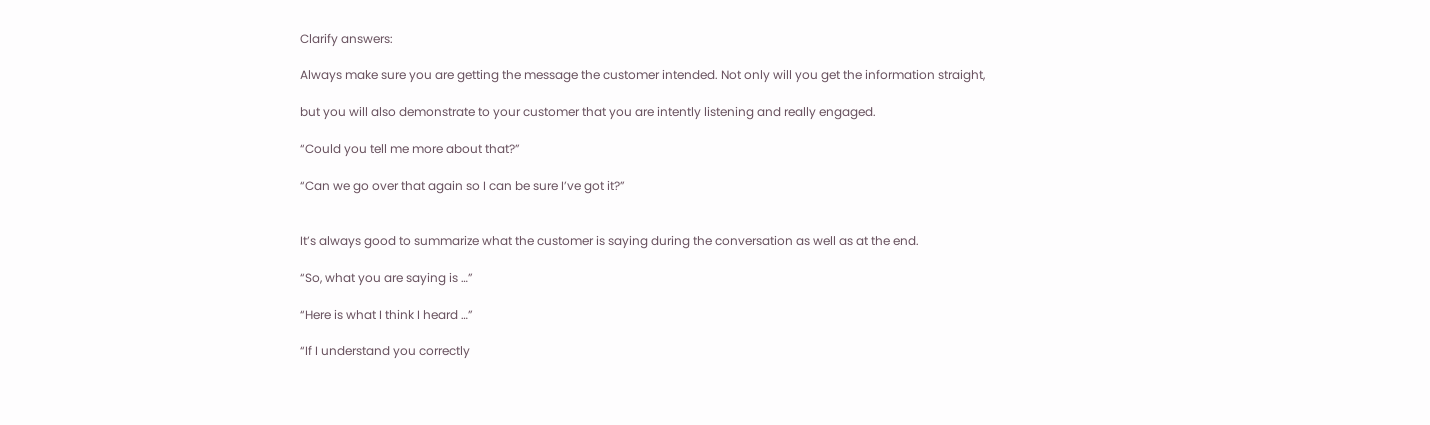Clarify answers:

Always make sure you are getting the message the customer intended. Not only will you get the information straight,

but you will also demonstrate to your customer that you are intently listening and really engaged.

“Could you tell me more about that?”

“Can we go over that again so I can be sure I’ve got it?”


It’s always good to summarize what the customer is saying during the conversation as well as at the end.

“So, what you are saying is …”

“Here is what I think I heard …”

“If I understand you correctly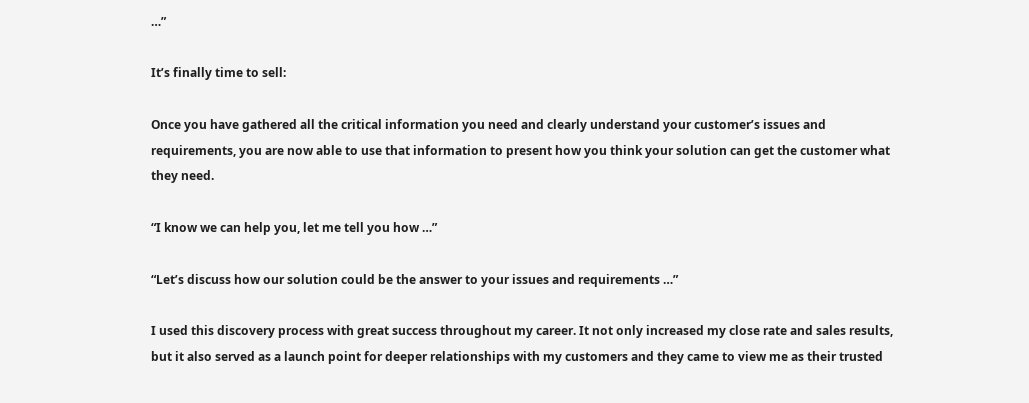…”

It’s finally time to sell:

Once you have gathered all the critical information you need and clearly understand your customer’s issues and requirements, you are now able to use that information to present how you think your solution can get the customer what they need.

“I know we can help you, let me tell you how …”

“Let’s discuss how our solution could be the answer to your issues and requirements …”

I used this discovery process with great success throughout my career. It not only increased my close rate and sales results, but it also served as a launch point for deeper relationships with my customers and they came to view me as their trusted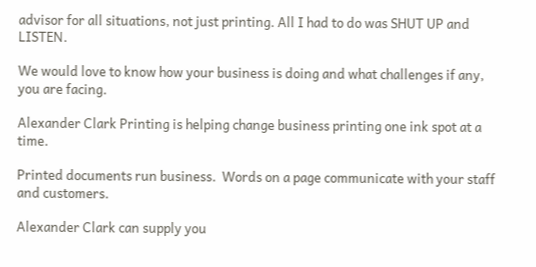advisor for all situations, not just printing. All I had to do was SHUT UP and LISTEN.

We would love to know how your business is doing and what challenges if any, you are facing.

Alexander Clark Printing is helping change business printing one ink spot at a time.

Printed documents run business.  Words on a page communicate with your staff and customers.

Alexander Clark can supply you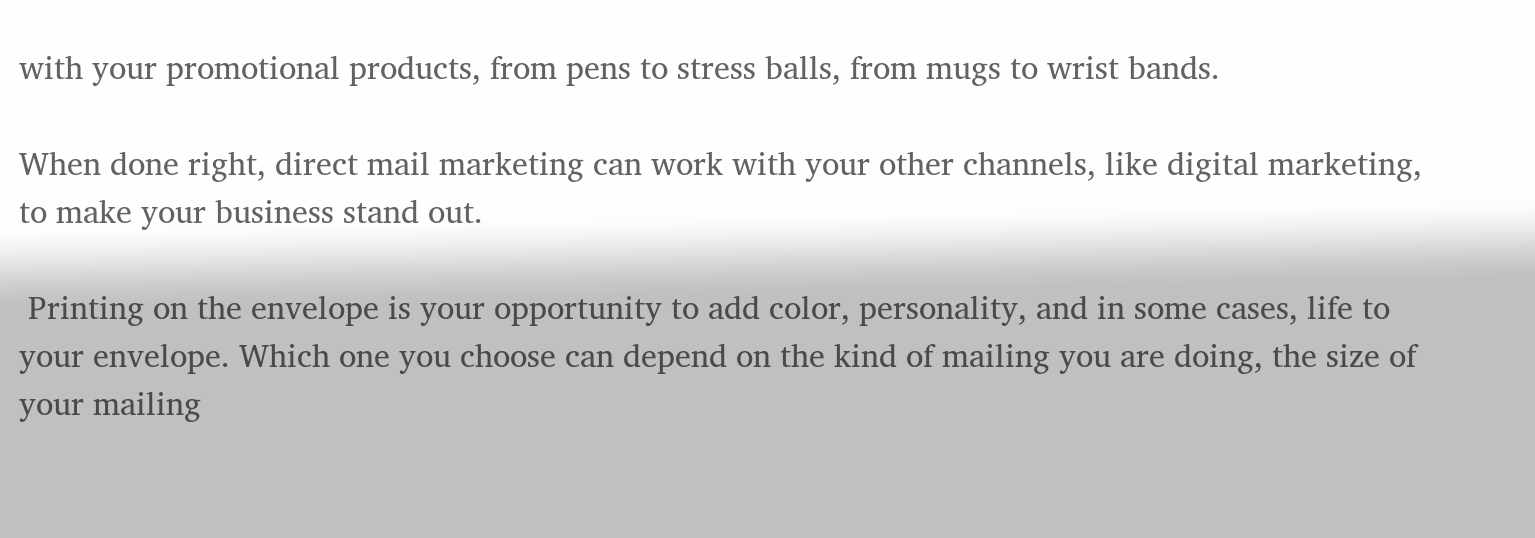with your promotional products, from pens to stress balls, from mugs to wrist bands.

When done right, direct mail marketing can work with your other channels, like digital marketing, to make your business stand out.

 Printing on the envelope is your opportunity to add color, personality, and in some cases, life to your envelope. Which one you choose can depend on the kind of mailing you are doing, the size of your mailing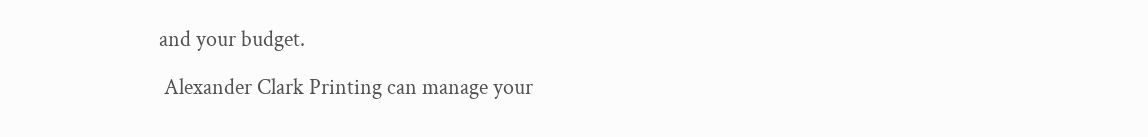and your budget.

 Alexander Clark Printing can manage your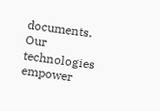documents. Our technologies empower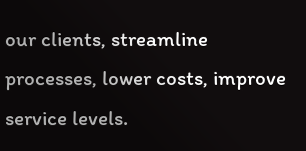our clients, streamline processes, lower costs, improve service levels.